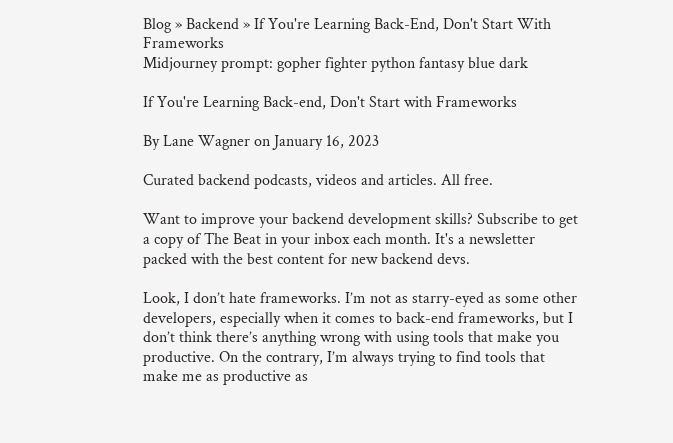Blog » Backend » If You're Learning Back-End, Don't Start With Frameworks
Midjourney prompt: gopher fighter python fantasy blue dark

If You're Learning Back-end, Don't Start with Frameworks

By Lane Wagner on January 16, 2023

Curated backend podcasts, videos and articles. All free.

Want to improve your backend development skills? Subscribe to get a copy of The Beat in your inbox each month. It's a newsletter packed with the best content for new backend devs.

Look, I don’t hate frameworks. I’m not as starry-eyed as some other developers, especially when it comes to back-end frameworks, but I don’t think there’s anything wrong with using tools that make you productive. On the contrary, I’m always trying to find tools that make me as productive as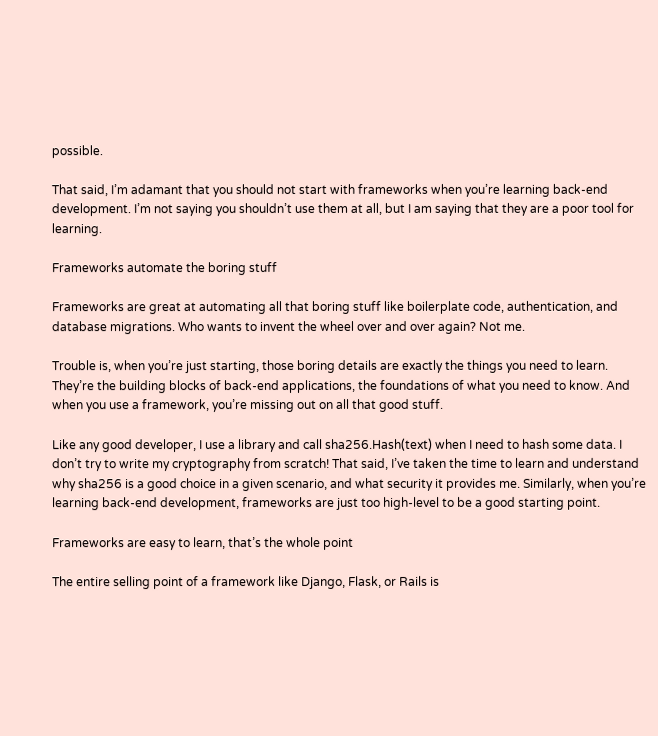possible.

That said, I’m adamant that you should not start with frameworks when you’re learning back-end development. I’m not saying you shouldn’t use them at all, but I am saying that they are a poor tool for learning.

Frameworks automate the boring stuff

Frameworks are great at automating all that boring stuff like boilerplate code, authentication, and database migrations. Who wants to invent the wheel over and over again? Not me.

Trouble is, when you’re just starting, those boring details are exactly the things you need to learn. They’re the building blocks of back-end applications, the foundations of what you need to know. And when you use a framework, you’re missing out on all that good stuff.

Like any good developer, I use a library and call sha256.Hash(text) when I need to hash some data. I don’t try to write my cryptography from scratch! That said, I’ve taken the time to learn and understand why sha256 is a good choice in a given scenario, and what security it provides me. Similarly, when you’re learning back-end development, frameworks are just too high-level to be a good starting point.

Frameworks are easy to learn, that’s the whole point

The entire selling point of a framework like Django, Flask, or Rails is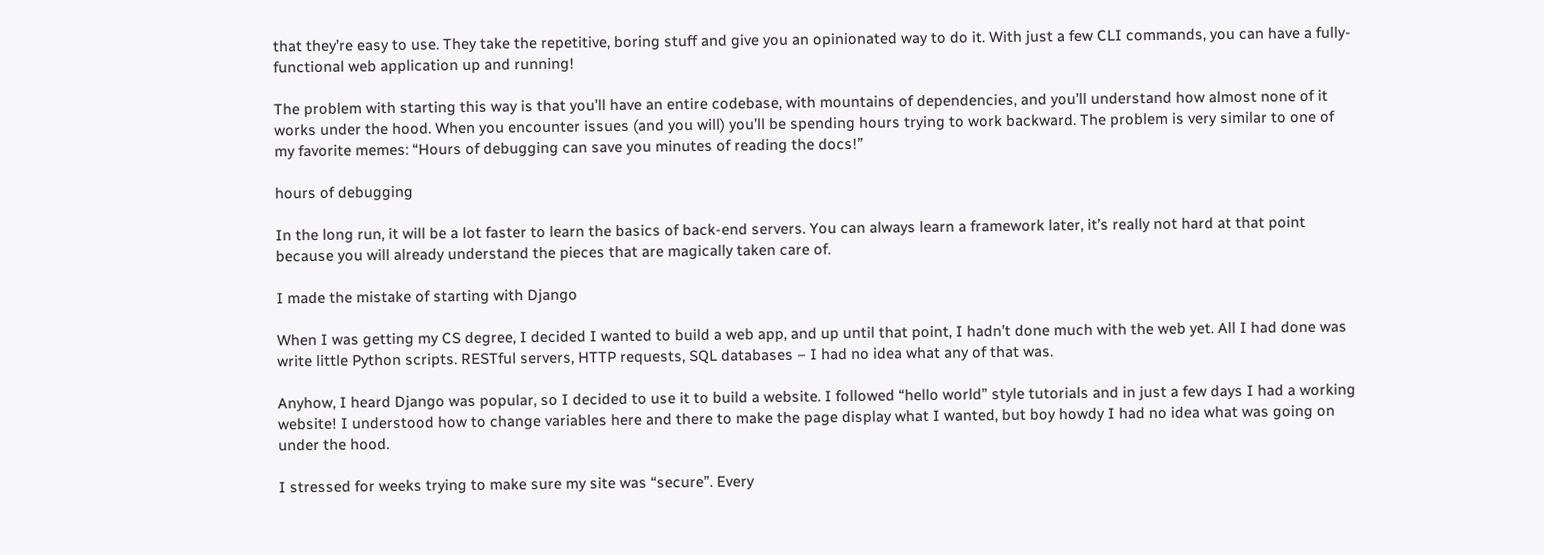that they’re easy to use. They take the repetitive, boring stuff and give you an opinionated way to do it. With just a few CLI commands, you can have a fully-functional web application up and running!

The problem with starting this way is that you’ll have an entire codebase, with mountains of dependencies, and you’ll understand how almost none of it works under the hood. When you encounter issues (and you will) you’ll be spending hours trying to work backward. The problem is very similar to one of my favorite memes: “Hours of debugging can save you minutes of reading the docs!”

hours of debugging

In the long run, it will be a lot faster to learn the basics of back-end servers. You can always learn a framework later, it’s really not hard at that point because you will already understand the pieces that are magically taken care of.

I made the mistake of starting with Django

When I was getting my CS degree, I decided I wanted to build a web app, and up until that point, I hadn’t done much with the web yet. All I had done was write little Python scripts. RESTful servers, HTTP requests, SQL databases – I had no idea what any of that was.

Anyhow, I heard Django was popular, so I decided to use it to build a website. I followed “hello world” style tutorials and in just a few days I had a working website! I understood how to change variables here and there to make the page display what I wanted, but boy howdy I had no idea what was going on under the hood.

I stressed for weeks trying to make sure my site was “secure”. Every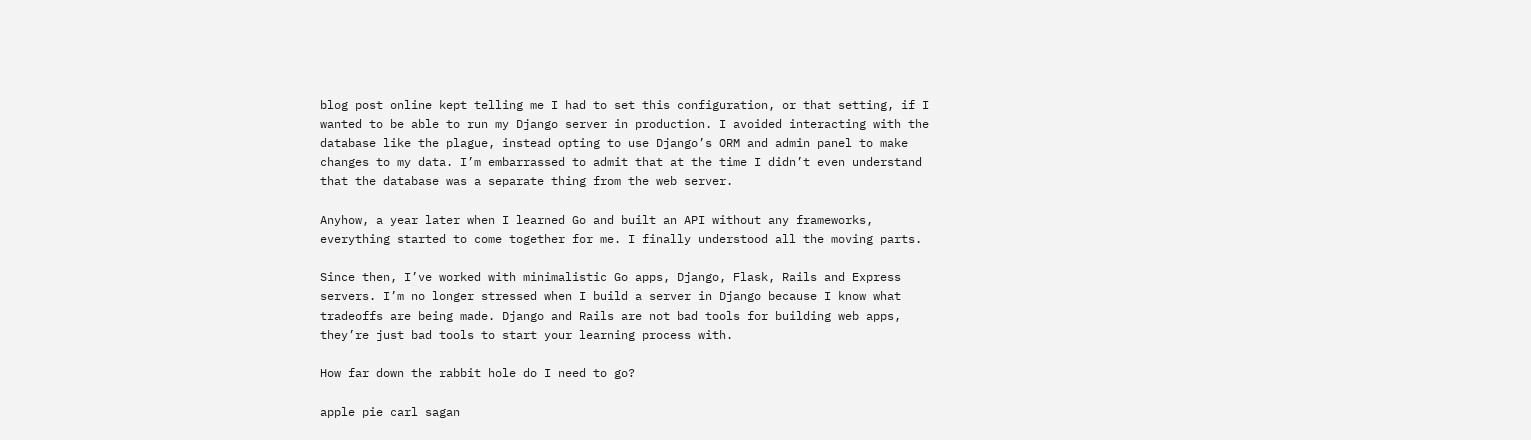blog post online kept telling me I had to set this configuration, or that setting, if I wanted to be able to run my Django server in production. I avoided interacting with the database like the plague, instead opting to use Django’s ORM and admin panel to make changes to my data. I’m embarrassed to admit that at the time I didn’t even understand that the database was a separate thing from the web server.

Anyhow, a year later when I learned Go and built an API without any frameworks, everything started to come together for me. I finally understood all the moving parts.

Since then, I’ve worked with minimalistic Go apps, Django, Flask, Rails and Express servers. I’m no longer stressed when I build a server in Django because I know what tradeoffs are being made. Django and Rails are not bad tools for building web apps, they’re just bad tools to start your learning process with.

How far down the rabbit hole do I need to go?

apple pie carl sagan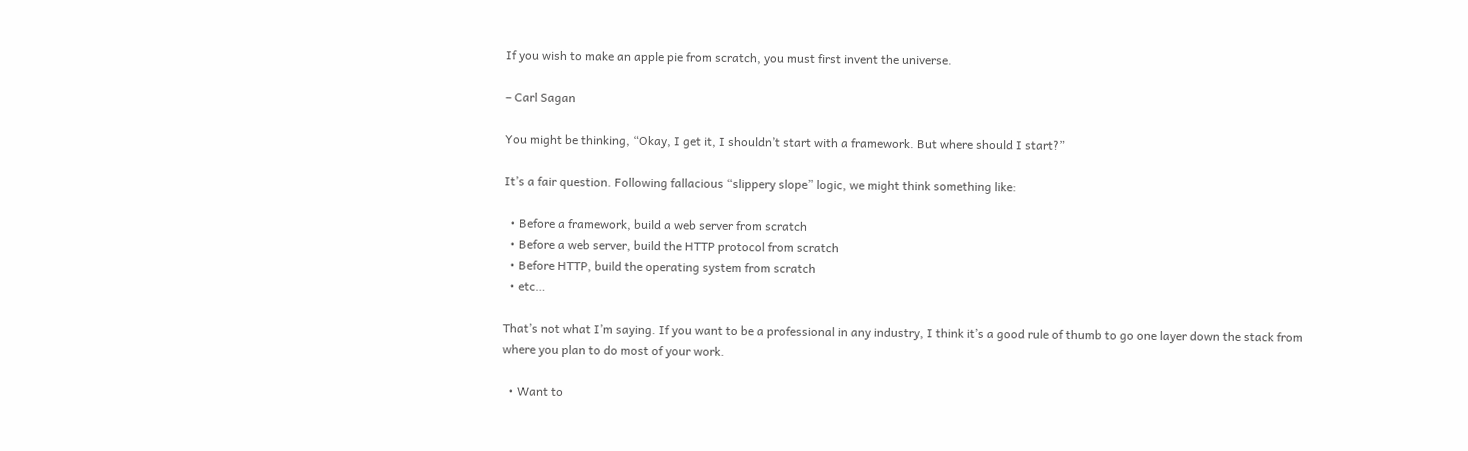If you wish to make an apple pie from scratch, you must first invent the universe.

– Carl Sagan

You might be thinking, “Okay, I get it, I shouldn’t start with a framework. But where should I start?”

It’s a fair question. Following fallacious “slippery slope” logic, we might think something like:

  • Before a framework, build a web server from scratch
  • Before a web server, build the HTTP protocol from scratch
  • Before HTTP, build the operating system from scratch
  • etc…

That’s not what I’m saying. If you want to be a professional in any industry, I think it’s a good rule of thumb to go one layer down the stack from where you plan to do most of your work.

  • Want to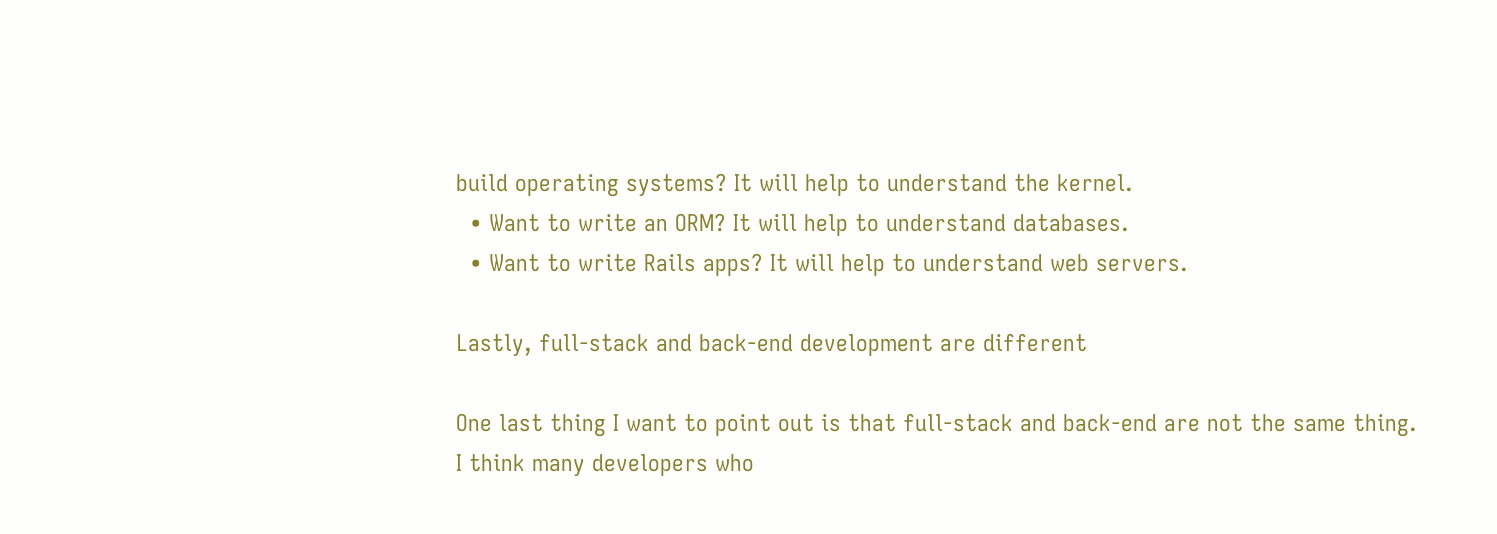build operating systems? It will help to understand the kernel.
  • Want to write an ORM? It will help to understand databases.
  • Want to write Rails apps? It will help to understand web servers.

Lastly, full-stack and back-end development are different

One last thing I want to point out is that full-stack and back-end are not the same thing. I think many developers who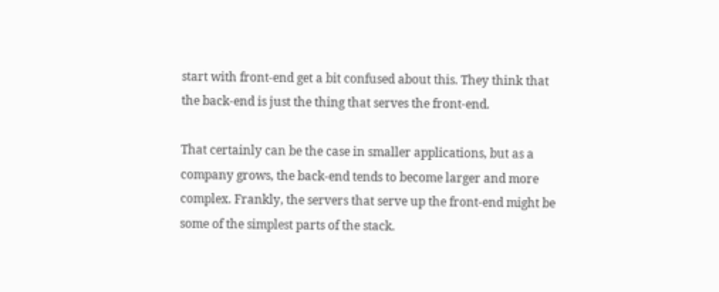start with front-end get a bit confused about this. They think that the back-end is just the thing that serves the front-end.

That certainly can be the case in smaller applications, but as a company grows, the back-end tends to become larger and more complex. Frankly, the servers that serve up the front-end might be some of the simplest parts of the stack.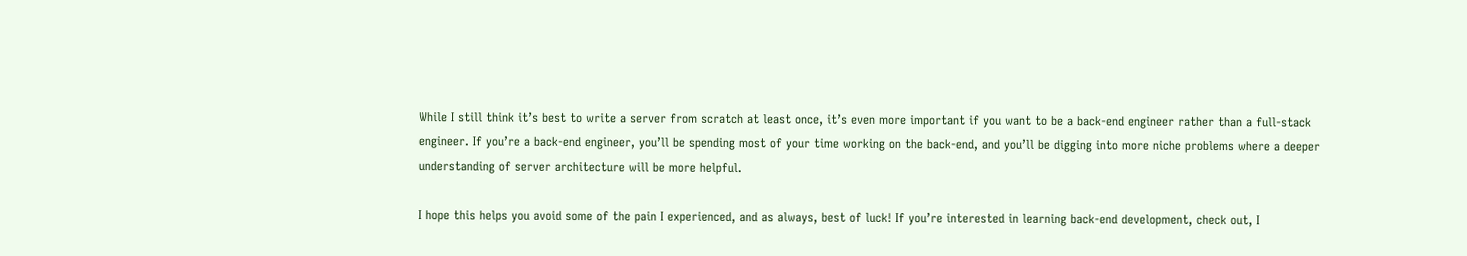While I still think it’s best to write a server from scratch at least once, it’s even more important if you want to be a back-end engineer rather than a full-stack engineer. If you’re a back-end engineer, you’ll be spending most of your time working on the back-end, and you’ll be digging into more niche problems where a deeper understanding of server architecture will be more helpful.

I hope this helps you avoid some of the pain I experienced, and as always, best of luck! If you’re interested in learning back-end development, check out, I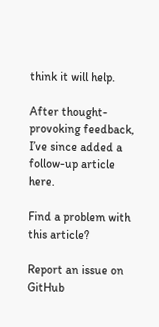think it will help.

After thought-provoking feedback, I’ve since added a follow-up article here.

Find a problem with this article?

Report an issue on GitHub